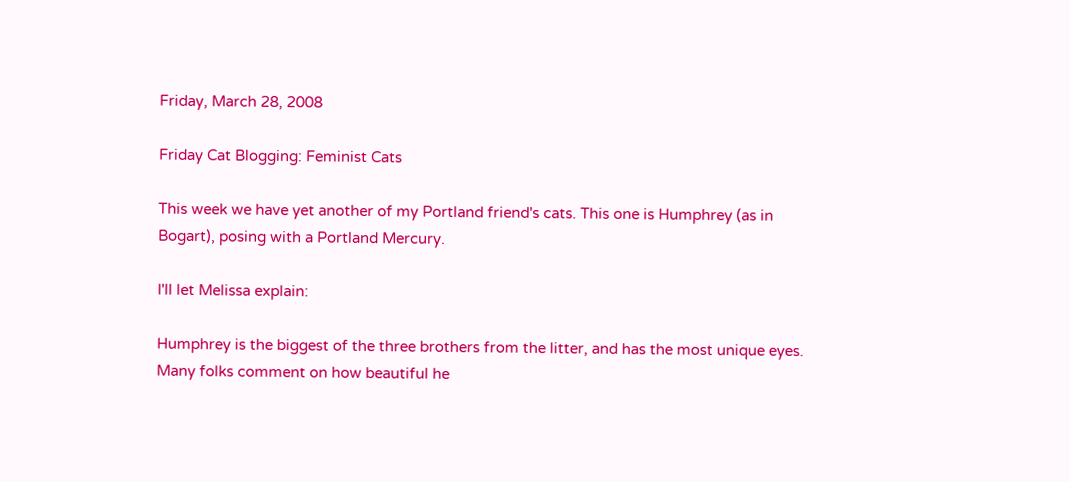Friday, March 28, 2008

Friday Cat Blogging: Feminist Cats

This week we have yet another of my Portland friend's cats. This one is Humphrey (as in Bogart), posing with a Portland Mercury.

I'll let Melissa explain:

Humphrey is the biggest of the three brothers from the litter, and has the most unique eyes. Many folks comment on how beautiful he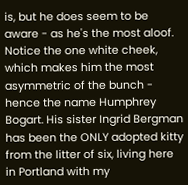is, but he does seem to be aware - as he's the most aloof. Notice the one white cheek, which makes him the most asymmetric of the bunch - hence the name Humphrey Bogart. His sister Ingrid Bergman has been the ONLY adopted kitty from the litter of six, living here in Portland with my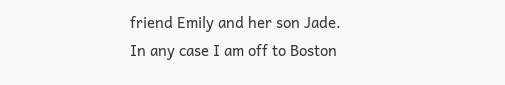friend Emily and her son Jade.
In any case I am off to Boston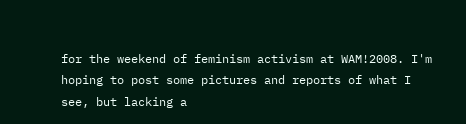for the weekend of feminism activism at WAM!2008. I'm hoping to post some pictures and reports of what I see, but lacking a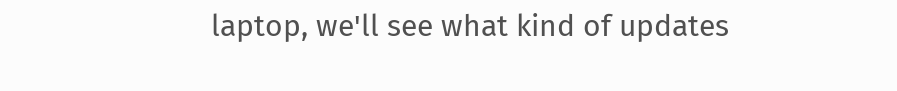laptop, we'll see what kind of updates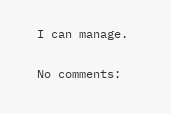I can manage.

No comments: